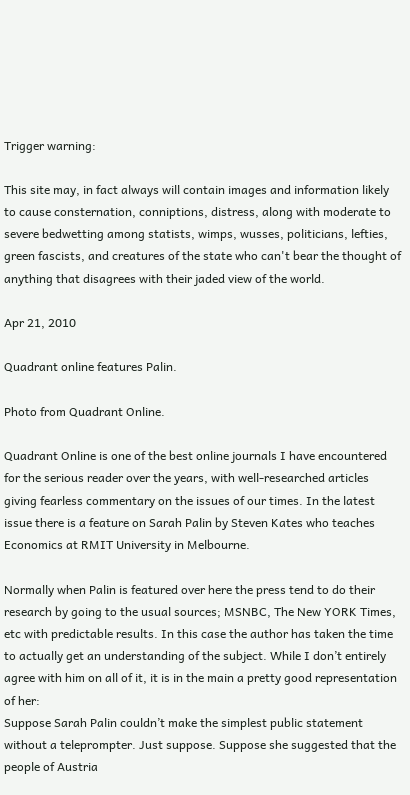Trigger warning:

This site may, in fact always will contain images and information likely to cause consternation, conniptions, distress, along with moderate to severe bedwetting among statists, wimps, wusses, politicians, lefties, green fascists, and creatures of the state who can't bear the thought of anything that disagrees with their jaded view of the world.

Apr 21, 2010

Quadrant online features Palin.

Photo from Quadrant Online.

Quadrant Online is one of the best online journals I have encountered for the serious reader over the years, with well-researched articles giving fearless commentary on the issues of our times. In the latest issue there is a feature on Sarah Palin by Steven Kates who teaches Economics at RMIT University in Melbourne.

Normally when Palin is featured over here the press tend to do their research by going to the usual sources; MSNBC, The New YORK Times, etc with predictable results. In this case the author has taken the time to actually get an understanding of the subject. While I don’t entirely agree with him on all of it, it is in the main a pretty good representation of her:
Suppose Sarah Palin couldn’t make the simplest public statement without a teleprompter. Just suppose. Suppose she suggested that the people of Austria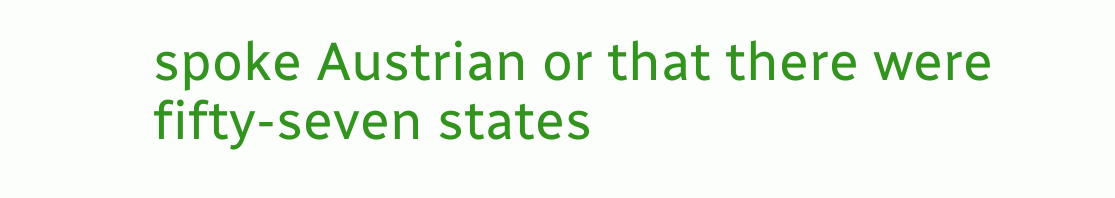spoke Austrian or that there were fifty-seven states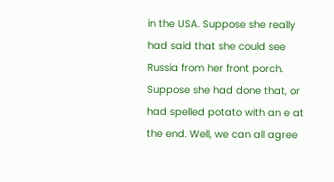in the USA. Suppose she really had said that she could see Russia from her front porch. Suppose she had done that, or had spelled potato with an e at the end. Well, we can all agree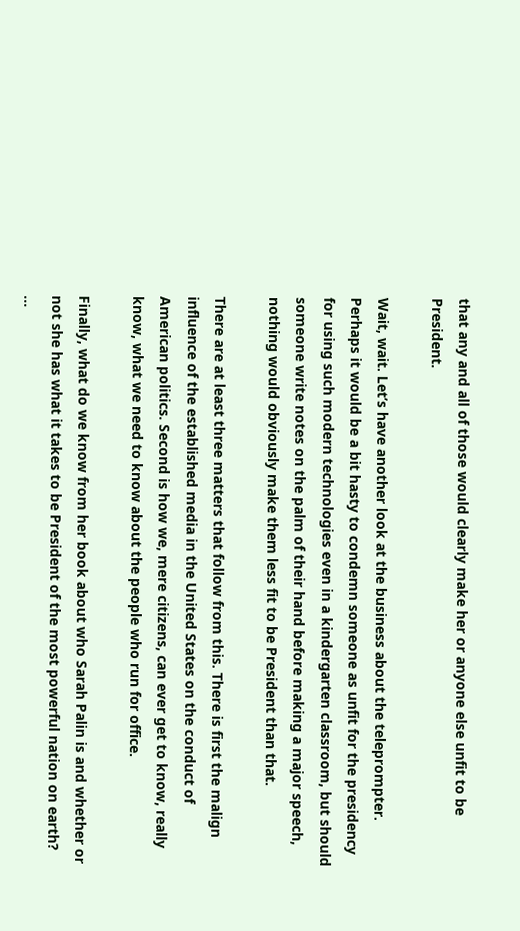that any and all of those would clearly make her or anyone else unfit to be President.

Wait, wait. Let’s have another look at the business about the teleprompter. Perhaps it would be a bit hasty to condemn someone as unfit for the presidency for using such modern technologies even in a kindergarten classroom, but should someone write notes on the palm of their hand before making a major speech, nothing would obviously make them less fit to be President than that.

There are at least three matters that follow from this. There is first the malign influence of the established media in the United States on the conduct of American politics. Second is how we, mere citizens, can ever get to know, really know, what we need to know about the people who run for office.

Finally, what do we know from her book about who Sarah Palin is and whether or not she has what it takes to be President of the most powerful nation on earth? ...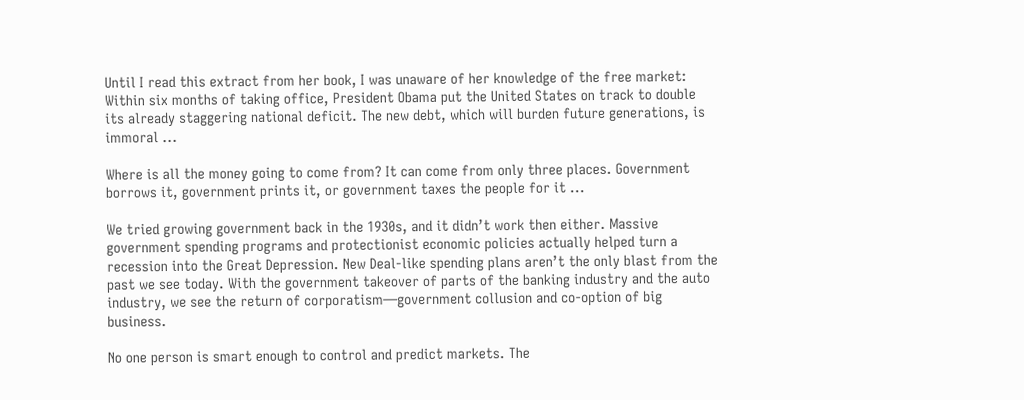Until I read this extract from her book, I was unaware of her knowledge of the free market:
Within six months of taking office, President Obama put the United States on track to double its already staggering national deficit. The new debt, which will burden future generations, is immoral ...

Where is all the money going to come from? It can come from only three places. Government borrows it, government prints it, or government taxes the people for it ...

We tried growing government back in the 1930s, and it didn’t work then either. Massive government spending programs and protectionist economic policies actually helped turn a recession into the Great Depression. New Deal-like spending plans aren’t the only blast from the past we see today. With the government takeover of parts of the banking industry and the auto industry, we see the return of corporatism—government collusion and co-option of big business.

No one person is smart enough to control and predict markets. The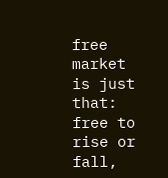free market is just that: free to rise or fall,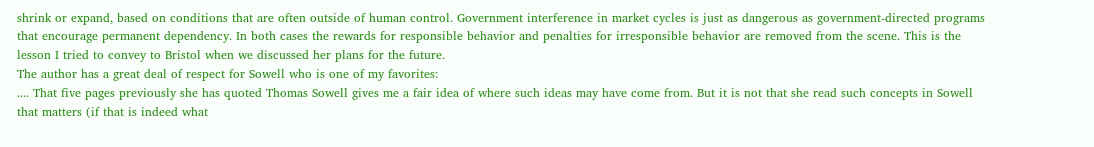shrink or expand, based on conditions that are often outside of human control. Government interference in market cycles is just as dangerous as government-directed programs that encourage permanent dependency. In both cases the rewards for responsible behavior and penalties for irresponsible behavior are removed from the scene. This is the lesson I tried to convey to Bristol when we discussed her plans for the future.
The author has a great deal of respect for Sowell who is one of my favorites:
.... That five pages previously she has quoted Thomas Sowell gives me a fair idea of where such ideas may have come from. But it is not that she read such concepts in Sowell that matters (if that is indeed what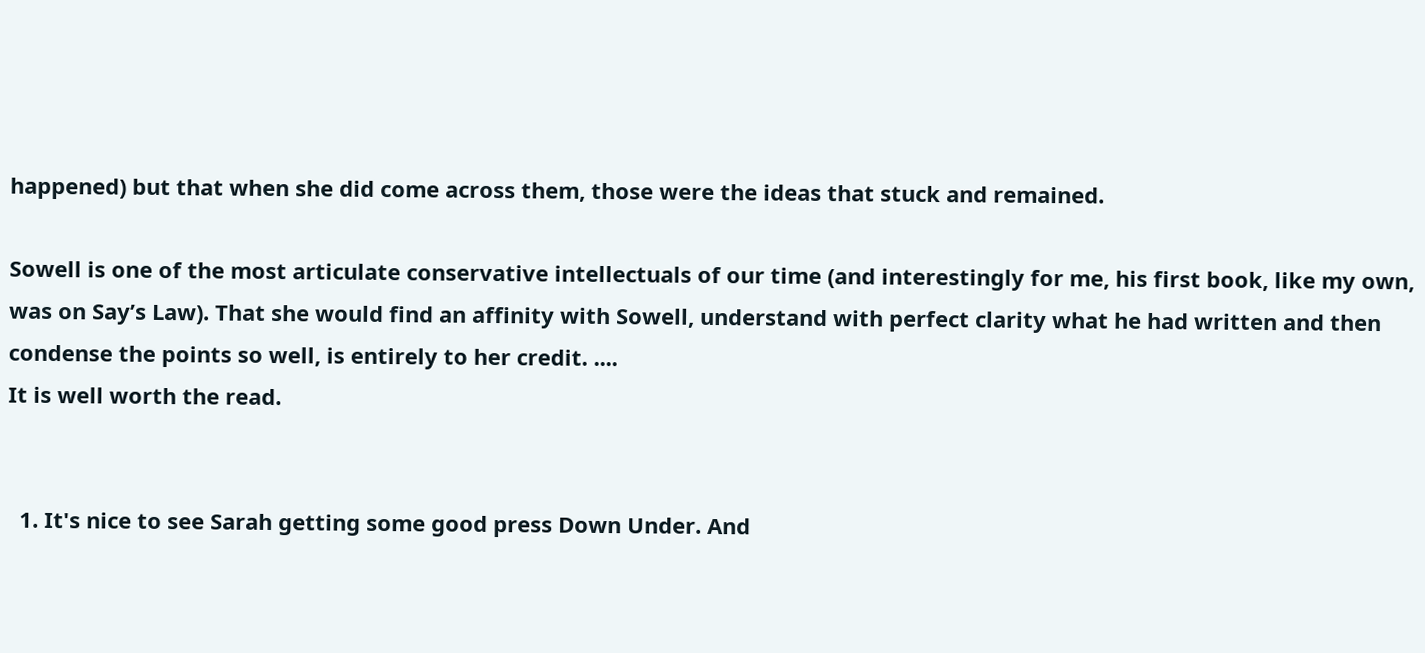happened) but that when she did come across them, those were the ideas that stuck and remained.

Sowell is one of the most articulate conservative intellectuals of our time (and interestingly for me, his first book, like my own, was on Say’s Law). That she would find an affinity with Sowell, understand with perfect clarity what he had written and then condense the points so well, is entirely to her credit. ....
It is well worth the read.


  1. It's nice to see Sarah getting some good press Down Under. And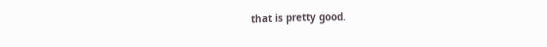that is pretty good.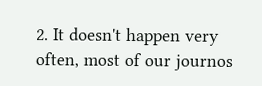2. It doesn't happen very often, most of our journos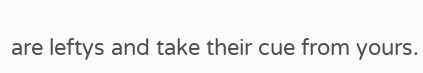are leftys and take their cue from yours.